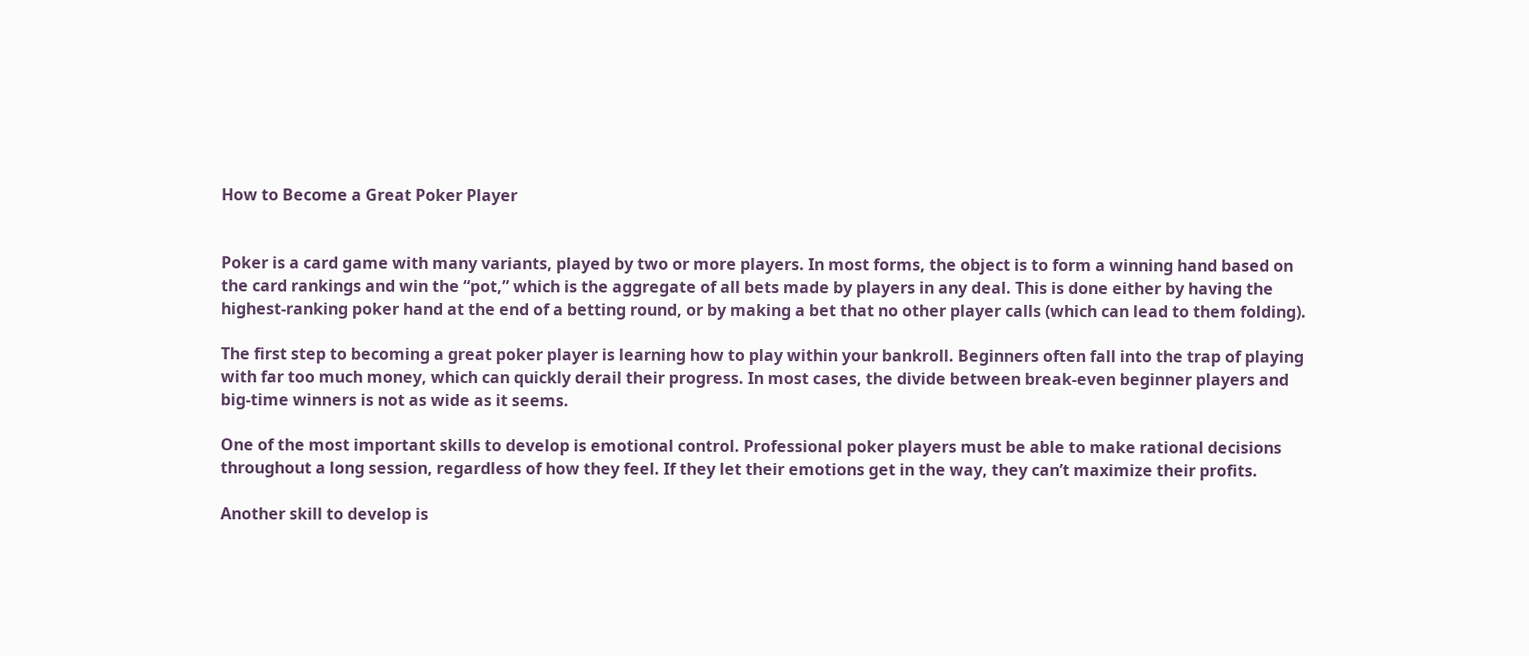How to Become a Great Poker Player


Poker is a card game with many variants, played by two or more players. In most forms, the object is to form a winning hand based on the card rankings and win the “pot,” which is the aggregate of all bets made by players in any deal. This is done either by having the highest-ranking poker hand at the end of a betting round, or by making a bet that no other player calls (which can lead to them folding).

The first step to becoming a great poker player is learning how to play within your bankroll. Beginners often fall into the trap of playing with far too much money, which can quickly derail their progress. In most cases, the divide between break-even beginner players and big-time winners is not as wide as it seems.

One of the most important skills to develop is emotional control. Professional poker players must be able to make rational decisions throughout a long session, regardless of how they feel. If they let their emotions get in the way, they can’t maximize their profits.

Another skill to develop is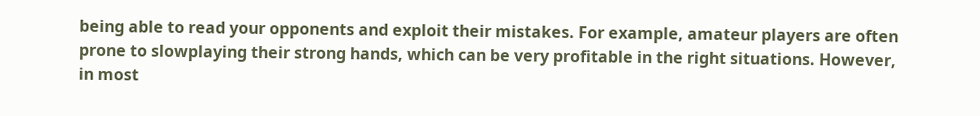being able to read your opponents and exploit their mistakes. For example, amateur players are often prone to slowplaying their strong hands, which can be very profitable in the right situations. However, in most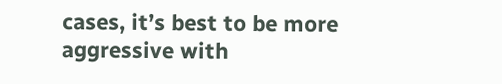cases, it’s best to be more aggressive with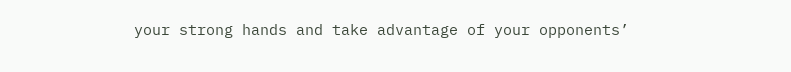your strong hands and take advantage of your opponents’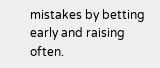mistakes by betting early and raising often.